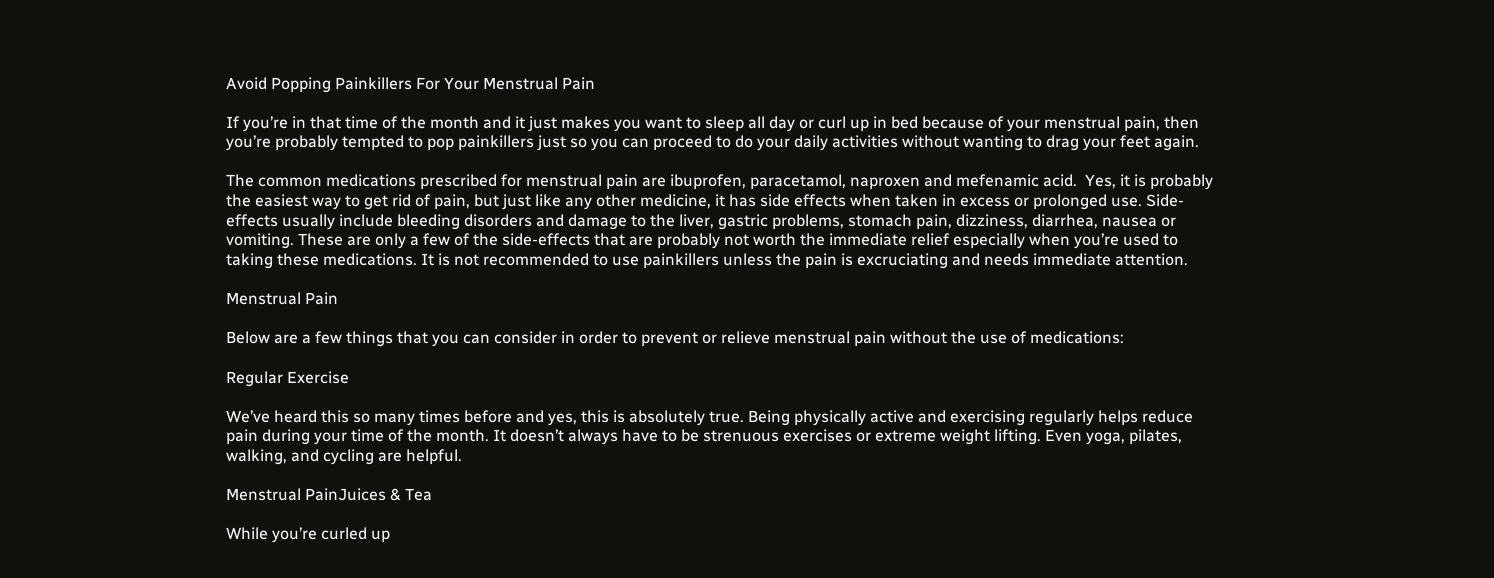Avoid Popping Painkillers For Your Menstrual Pain

If you’re in that time of the month and it just makes you want to sleep all day or curl up in bed because of your menstrual pain, then you’re probably tempted to pop painkillers just so you can proceed to do your daily activities without wanting to drag your feet again.

The common medications prescribed for menstrual pain are ibuprofen, paracetamol, naproxen and mefenamic acid.  Yes, it is probably the easiest way to get rid of pain, but just like any other medicine, it has side effects when taken in excess or prolonged use. Side-effects usually include bleeding disorders and damage to the liver, gastric problems, stomach pain, dizziness, diarrhea, nausea or vomiting. These are only a few of the side-effects that are probably not worth the immediate relief especially when you’re used to taking these medications. It is not recommended to use painkillers unless the pain is excruciating and needs immediate attention.

Menstrual Pain

Below are a few things that you can consider in order to prevent or relieve menstrual pain without the use of medications:

Regular Exercise

We’ve heard this so many times before and yes, this is absolutely true. Being physically active and exercising regularly helps reduce pain during your time of the month. It doesn’t always have to be strenuous exercises or extreme weight lifting. Even yoga, pilates, walking, and cycling are helpful.

Menstrual PainJuices & Tea

While you’re curled up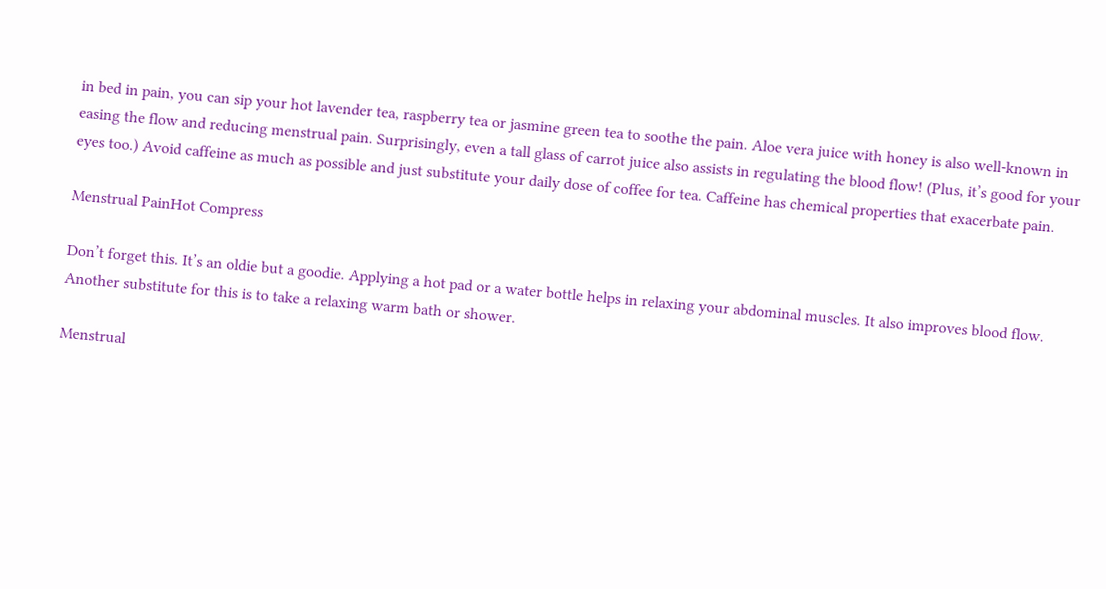in bed in pain, you can sip your hot lavender tea, raspberry tea or jasmine green tea to soothe the pain. Aloe vera juice with honey is also well-known in easing the flow and reducing menstrual pain. Surprisingly, even a tall glass of carrot juice also assists in regulating the blood flow! (Plus, it’s good for your eyes too.) Avoid caffeine as much as possible and just substitute your daily dose of coffee for tea. Caffeine has chemical properties that exacerbate pain.

Menstrual PainHot Compress

Don’t forget this. It’s an oldie but a goodie. Applying a hot pad or a water bottle helps in relaxing your abdominal muscles. It also improves blood flow. Another substitute for this is to take a relaxing warm bath or shower.

Menstrual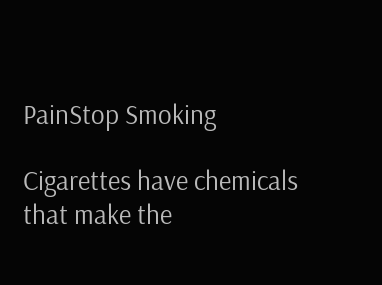PainStop Smoking

Cigarettes have chemicals that make the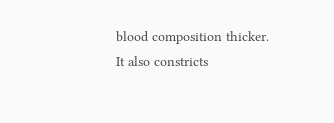blood composition thicker. It also constricts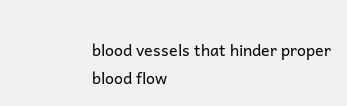blood vessels that hinder proper blood flow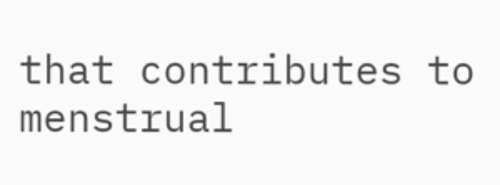that contributes to menstrual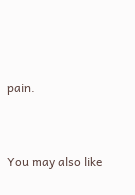pain.


You may also like